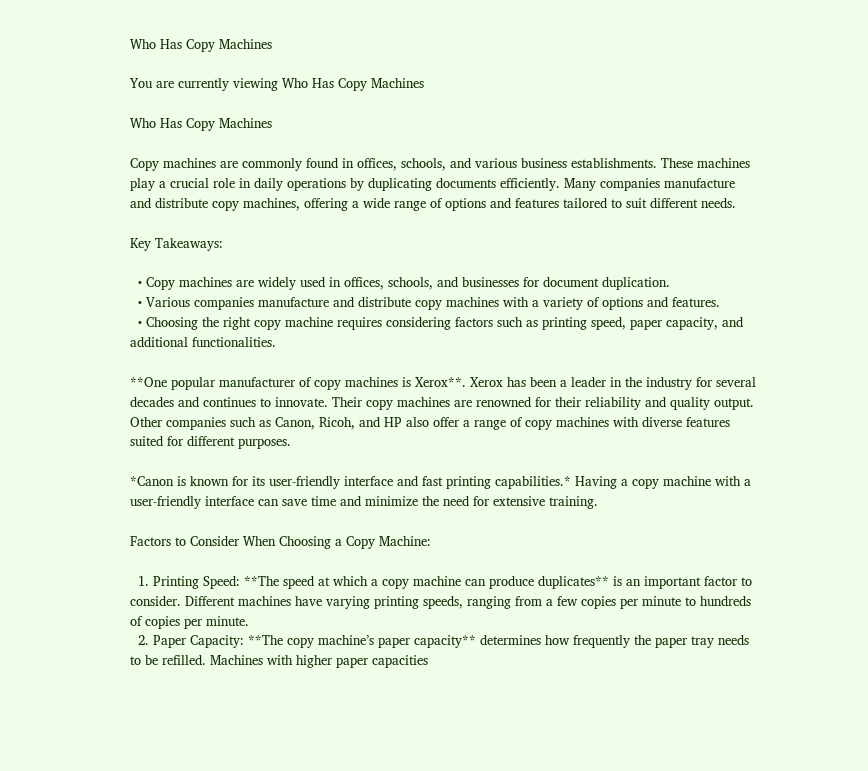Who Has Copy Machines

You are currently viewing Who Has Copy Machines

Who Has Copy Machines

Copy machines are commonly found in offices, schools, and various business establishments. These machines play a crucial role in daily operations by duplicating documents efficiently. Many companies manufacture and distribute copy machines, offering a wide range of options and features tailored to suit different needs.

Key Takeaways:

  • Copy machines are widely used in offices, schools, and businesses for document duplication.
  • Various companies manufacture and distribute copy machines with a variety of options and features.
  • Choosing the right copy machine requires considering factors such as printing speed, paper capacity, and additional functionalities.

**One popular manufacturer of copy machines is Xerox**. Xerox has been a leader in the industry for several decades and continues to innovate. Their copy machines are renowned for their reliability and quality output. Other companies such as Canon, Ricoh, and HP also offer a range of copy machines with diverse features suited for different purposes.

*Canon is known for its user-friendly interface and fast printing capabilities.* Having a copy machine with a user-friendly interface can save time and minimize the need for extensive training.

Factors to Consider When Choosing a Copy Machine:

  1. Printing Speed: **The speed at which a copy machine can produce duplicates** is an important factor to consider. Different machines have varying printing speeds, ranging from a few copies per minute to hundreds of copies per minute.
  2. Paper Capacity: **The copy machine’s paper capacity** determines how frequently the paper tray needs to be refilled. Machines with higher paper capacities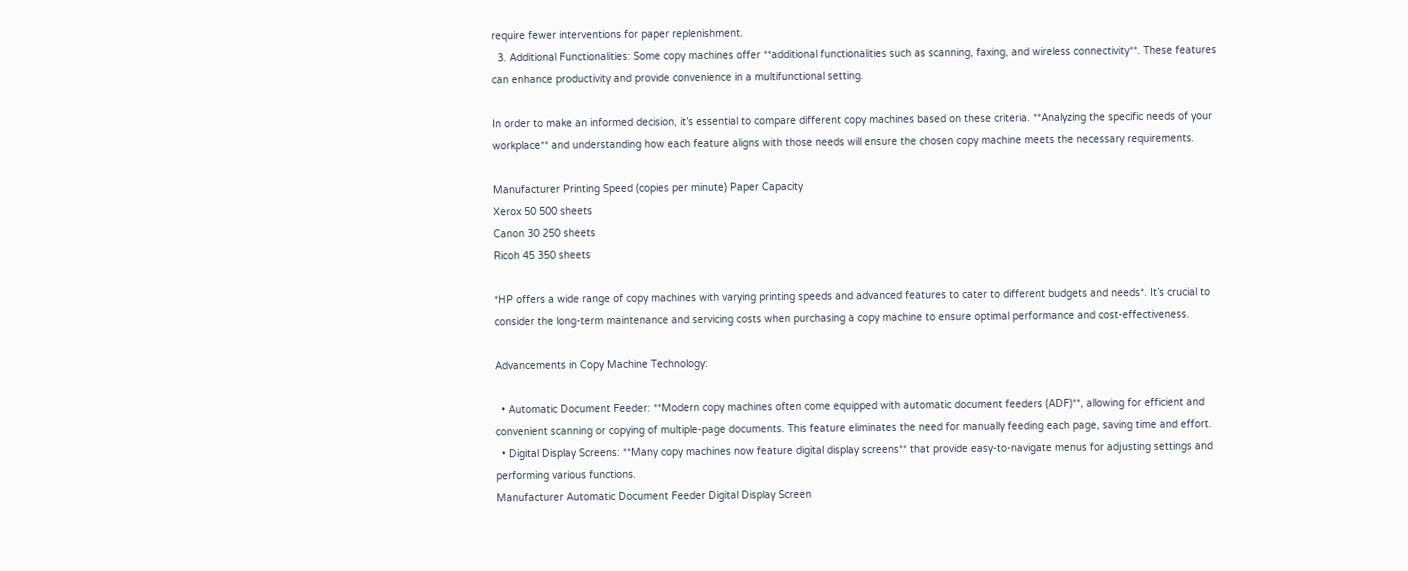require fewer interventions for paper replenishment.
  3. Additional Functionalities: Some copy machines offer **additional functionalities such as scanning, faxing, and wireless connectivity**. These features can enhance productivity and provide convenience in a multifunctional setting.

In order to make an informed decision, it’s essential to compare different copy machines based on these criteria. **Analyzing the specific needs of your workplace** and understanding how each feature aligns with those needs will ensure the chosen copy machine meets the necessary requirements.

Manufacturer Printing Speed (copies per minute) Paper Capacity
Xerox 50 500 sheets
Canon 30 250 sheets
Ricoh 45 350 sheets

*HP offers a wide range of copy machines with varying printing speeds and advanced features to cater to different budgets and needs*. It’s crucial to consider the long-term maintenance and servicing costs when purchasing a copy machine to ensure optimal performance and cost-effectiveness.

Advancements in Copy Machine Technology:

  • Automatic Document Feeder: **Modern copy machines often come equipped with automatic document feeders (ADF)**, allowing for efficient and convenient scanning or copying of multiple-page documents. This feature eliminates the need for manually feeding each page, saving time and effort.
  • Digital Display Screens: **Many copy machines now feature digital display screens** that provide easy-to-navigate menus for adjusting settings and performing various functions.
Manufacturer Automatic Document Feeder Digital Display Screen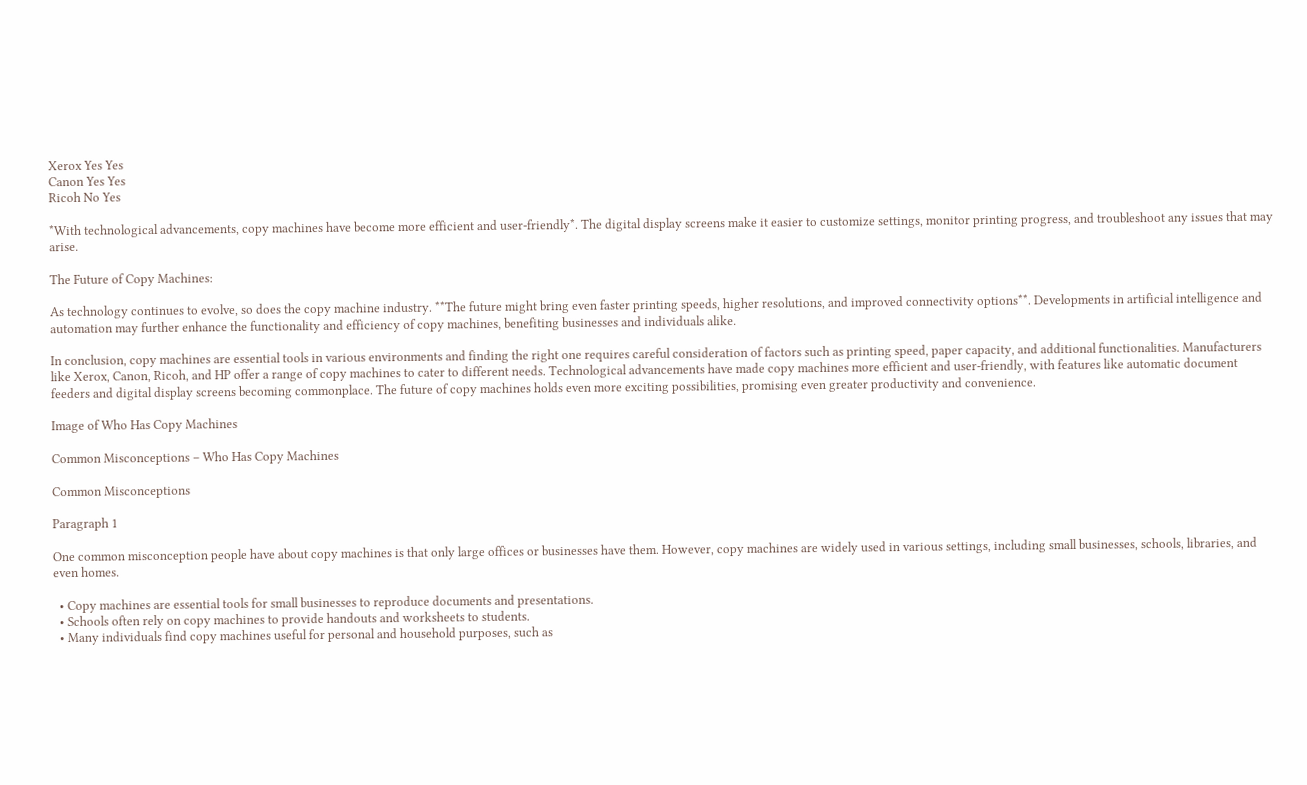Xerox Yes Yes
Canon Yes Yes
Ricoh No Yes

*With technological advancements, copy machines have become more efficient and user-friendly*. The digital display screens make it easier to customize settings, monitor printing progress, and troubleshoot any issues that may arise.

The Future of Copy Machines:

As technology continues to evolve, so does the copy machine industry. **The future might bring even faster printing speeds, higher resolutions, and improved connectivity options**. Developments in artificial intelligence and automation may further enhance the functionality and efficiency of copy machines, benefiting businesses and individuals alike.

In conclusion, copy machines are essential tools in various environments and finding the right one requires careful consideration of factors such as printing speed, paper capacity, and additional functionalities. Manufacturers like Xerox, Canon, Ricoh, and HP offer a range of copy machines to cater to different needs. Technological advancements have made copy machines more efficient and user-friendly, with features like automatic document feeders and digital display screens becoming commonplace. The future of copy machines holds even more exciting possibilities, promising even greater productivity and convenience.

Image of Who Has Copy Machines

Common Misconceptions – Who Has Copy Machines

Common Misconceptions

Paragraph 1

One common misconception people have about copy machines is that only large offices or businesses have them. However, copy machines are widely used in various settings, including small businesses, schools, libraries, and even homes.

  • Copy machines are essential tools for small businesses to reproduce documents and presentations.
  • Schools often rely on copy machines to provide handouts and worksheets to students.
  • Many individuals find copy machines useful for personal and household purposes, such as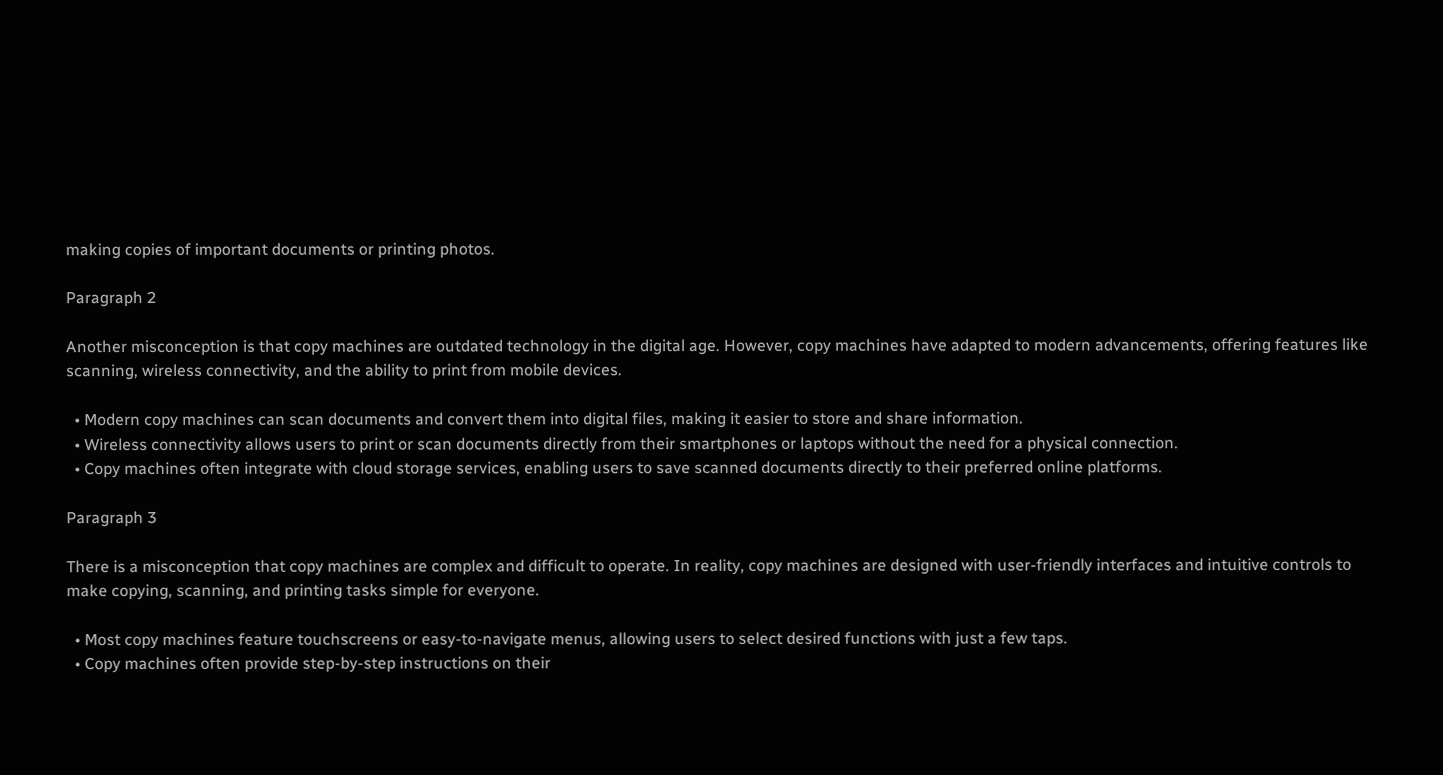making copies of important documents or printing photos.

Paragraph 2

Another misconception is that copy machines are outdated technology in the digital age. However, copy machines have adapted to modern advancements, offering features like scanning, wireless connectivity, and the ability to print from mobile devices.

  • Modern copy machines can scan documents and convert them into digital files, making it easier to store and share information.
  • Wireless connectivity allows users to print or scan documents directly from their smartphones or laptops without the need for a physical connection.
  • Copy machines often integrate with cloud storage services, enabling users to save scanned documents directly to their preferred online platforms.

Paragraph 3

There is a misconception that copy machines are complex and difficult to operate. In reality, copy machines are designed with user-friendly interfaces and intuitive controls to make copying, scanning, and printing tasks simple for everyone.

  • Most copy machines feature touchscreens or easy-to-navigate menus, allowing users to select desired functions with just a few taps.
  • Copy machines often provide step-by-step instructions on their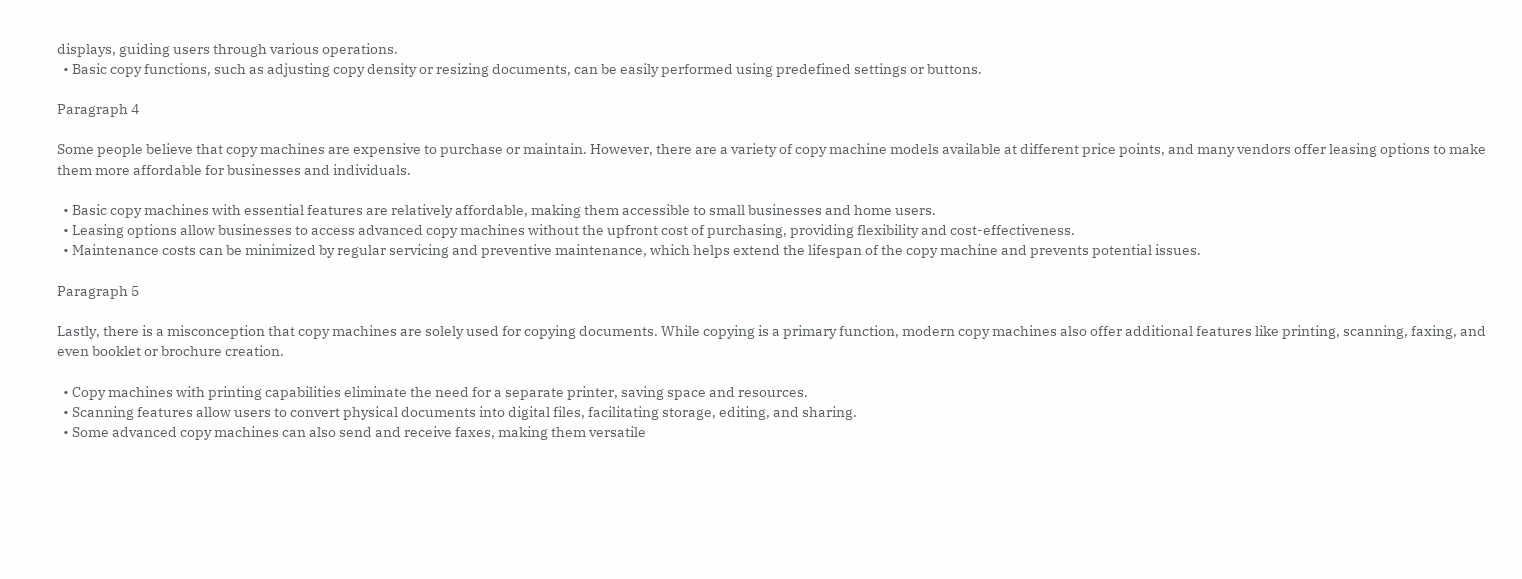displays, guiding users through various operations.
  • Basic copy functions, such as adjusting copy density or resizing documents, can be easily performed using predefined settings or buttons.

Paragraph 4

Some people believe that copy machines are expensive to purchase or maintain. However, there are a variety of copy machine models available at different price points, and many vendors offer leasing options to make them more affordable for businesses and individuals.

  • Basic copy machines with essential features are relatively affordable, making them accessible to small businesses and home users.
  • Leasing options allow businesses to access advanced copy machines without the upfront cost of purchasing, providing flexibility and cost-effectiveness.
  • Maintenance costs can be minimized by regular servicing and preventive maintenance, which helps extend the lifespan of the copy machine and prevents potential issues.

Paragraph 5

Lastly, there is a misconception that copy machines are solely used for copying documents. While copying is a primary function, modern copy machines also offer additional features like printing, scanning, faxing, and even booklet or brochure creation.

  • Copy machines with printing capabilities eliminate the need for a separate printer, saving space and resources.
  • Scanning features allow users to convert physical documents into digital files, facilitating storage, editing, and sharing.
  • Some advanced copy machines can also send and receive faxes, making them versatile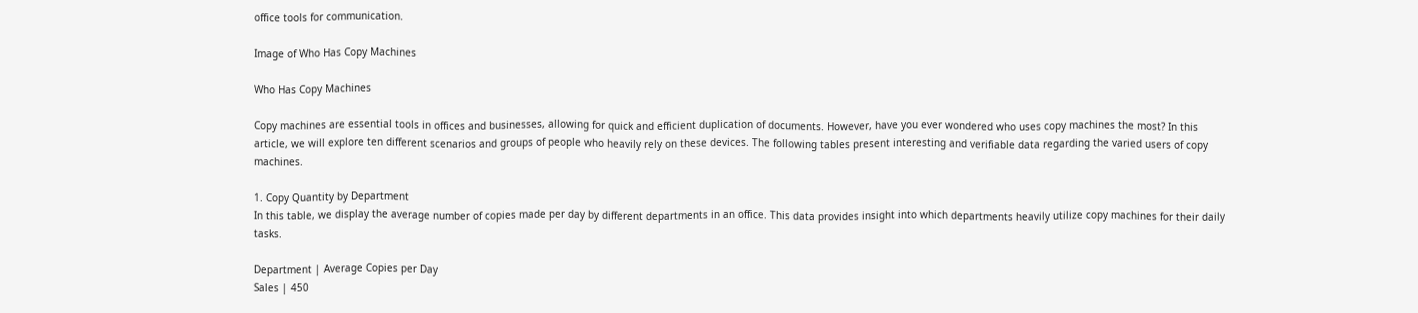office tools for communication.

Image of Who Has Copy Machines

Who Has Copy Machines

Copy machines are essential tools in offices and businesses, allowing for quick and efficient duplication of documents. However, have you ever wondered who uses copy machines the most? In this article, we will explore ten different scenarios and groups of people who heavily rely on these devices. The following tables present interesting and verifiable data regarding the varied users of copy machines.

1. Copy Quantity by Department
In this table, we display the average number of copies made per day by different departments in an office. This data provides insight into which departments heavily utilize copy machines for their daily tasks.

Department | Average Copies per Day
Sales | 450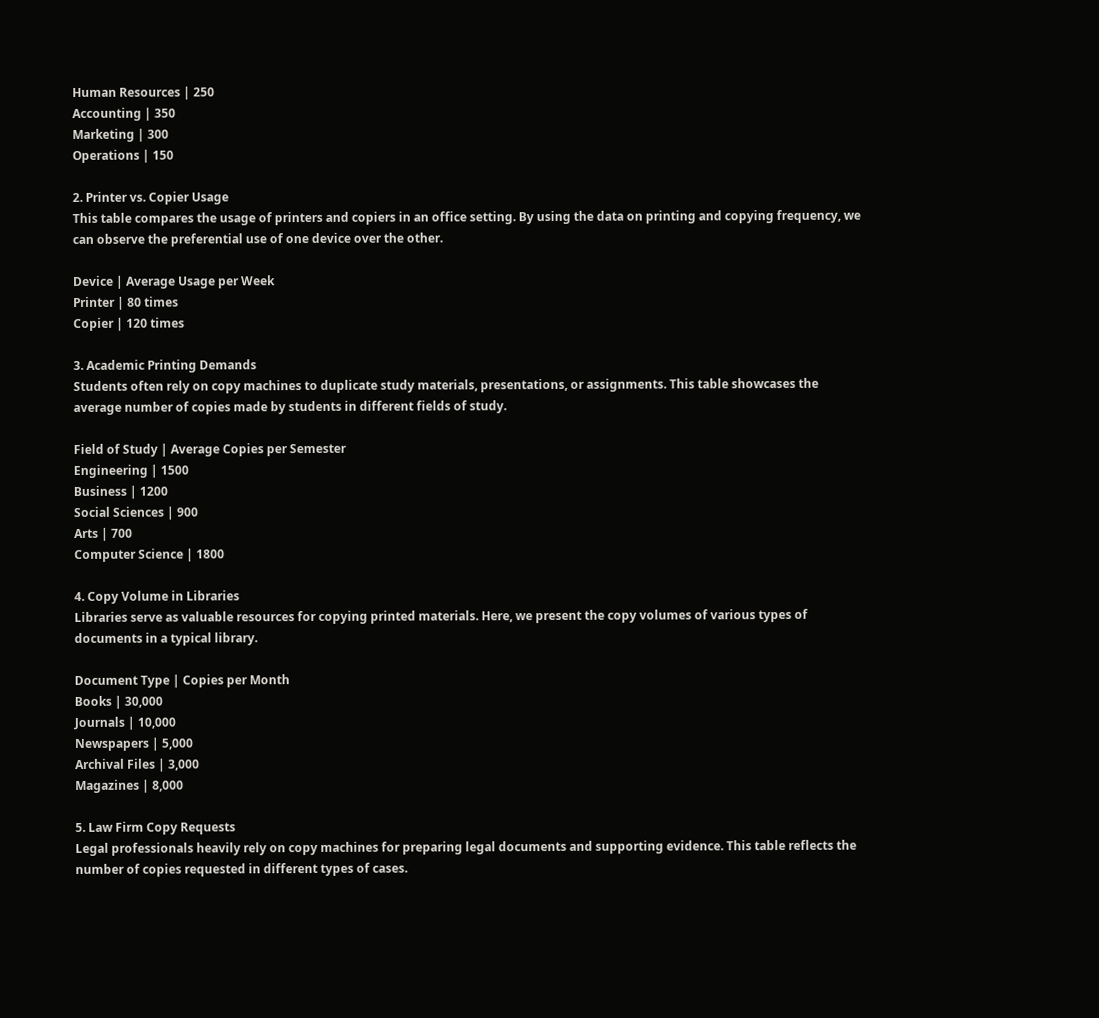Human Resources | 250
Accounting | 350
Marketing | 300
Operations | 150

2. Printer vs. Copier Usage
This table compares the usage of printers and copiers in an office setting. By using the data on printing and copying frequency, we can observe the preferential use of one device over the other.

Device | Average Usage per Week
Printer | 80 times
Copier | 120 times

3. Academic Printing Demands
Students often rely on copy machines to duplicate study materials, presentations, or assignments. This table showcases the average number of copies made by students in different fields of study.

Field of Study | Average Copies per Semester
Engineering | 1500
Business | 1200
Social Sciences | 900
Arts | 700
Computer Science | 1800

4. Copy Volume in Libraries
Libraries serve as valuable resources for copying printed materials. Here, we present the copy volumes of various types of documents in a typical library.

Document Type | Copies per Month
Books | 30,000
Journals | 10,000
Newspapers | 5,000
Archival Files | 3,000
Magazines | 8,000

5. Law Firm Copy Requests
Legal professionals heavily rely on copy machines for preparing legal documents and supporting evidence. This table reflects the number of copies requested in different types of cases.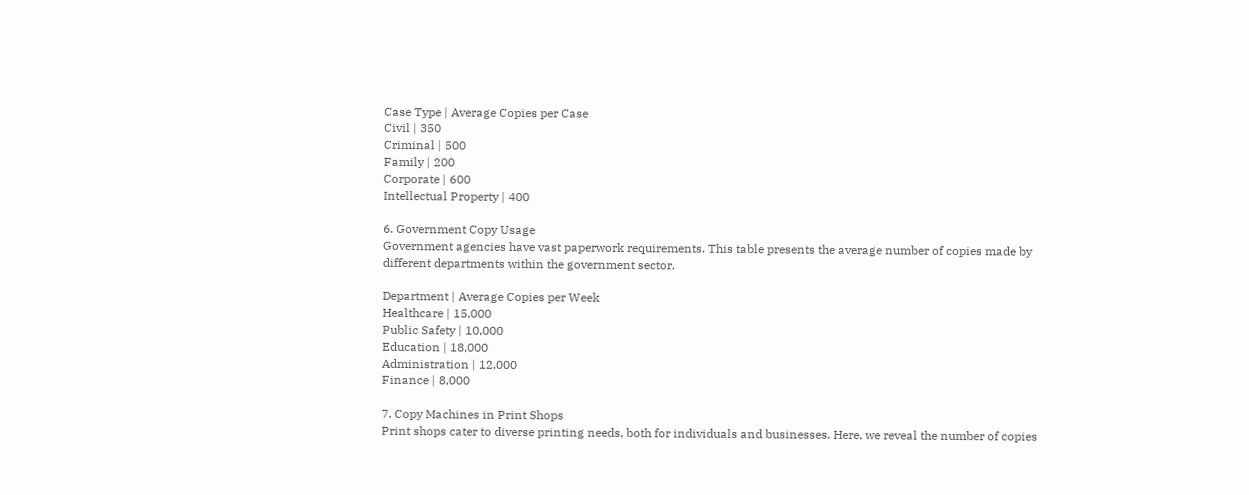Case Type | Average Copies per Case
Civil | 350
Criminal | 500
Family | 200
Corporate | 600
Intellectual Property | 400

6. Government Copy Usage
Government agencies have vast paperwork requirements. This table presents the average number of copies made by different departments within the government sector.

Department | Average Copies per Week
Healthcare | 15,000
Public Safety | 10,000
Education | 18,000
Administration | 12,000
Finance | 8,000

7. Copy Machines in Print Shops
Print shops cater to diverse printing needs, both for individuals and businesses. Here, we reveal the number of copies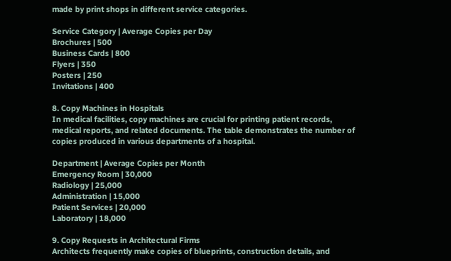made by print shops in different service categories.

Service Category | Average Copies per Day
Brochures | 500
Business Cards | 800
Flyers | 350
Posters | 250
Invitations | 400

8. Copy Machines in Hospitals
In medical facilities, copy machines are crucial for printing patient records, medical reports, and related documents. The table demonstrates the number of copies produced in various departments of a hospital.

Department | Average Copies per Month
Emergency Room | 30,000
Radiology | 25,000
Administration | 15,000
Patient Services | 20,000
Laboratory | 18,000

9. Copy Requests in Architectural Firms
Architects frequently make copies of blueprints, construction details, and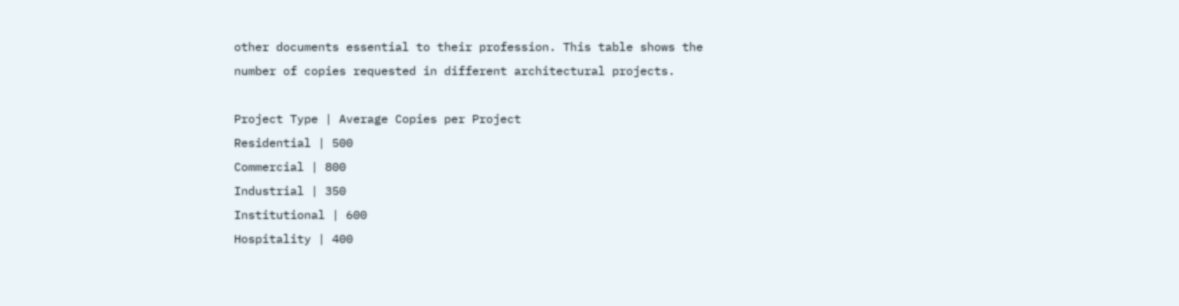other documents essential to their profession. This table shows the number of copies requested in different architectural projects.

Project Type | Average Copies per Project
Residential | 500
Commercial | 800
Industrial | 350
Institutional | 600
Hospitality | 400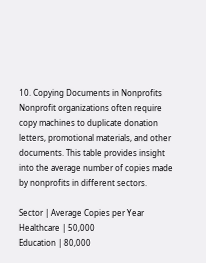10. Copying Documents in Nonprofits
Nonprofit organizations often require copy machines to duplicate donation letters, promotional materials, and other documents. This table provides insight into the average number of copies made by nonprofits in different sectors.

Sector | Average Copies per Year
Healthcare | 50,000
Education | 80,000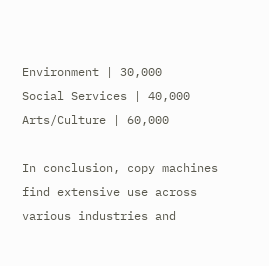Environment | 30,000
Social Services | 40,000
Arts/Culture | 60,000

In conclusion, copy machines find extensive use across various industries and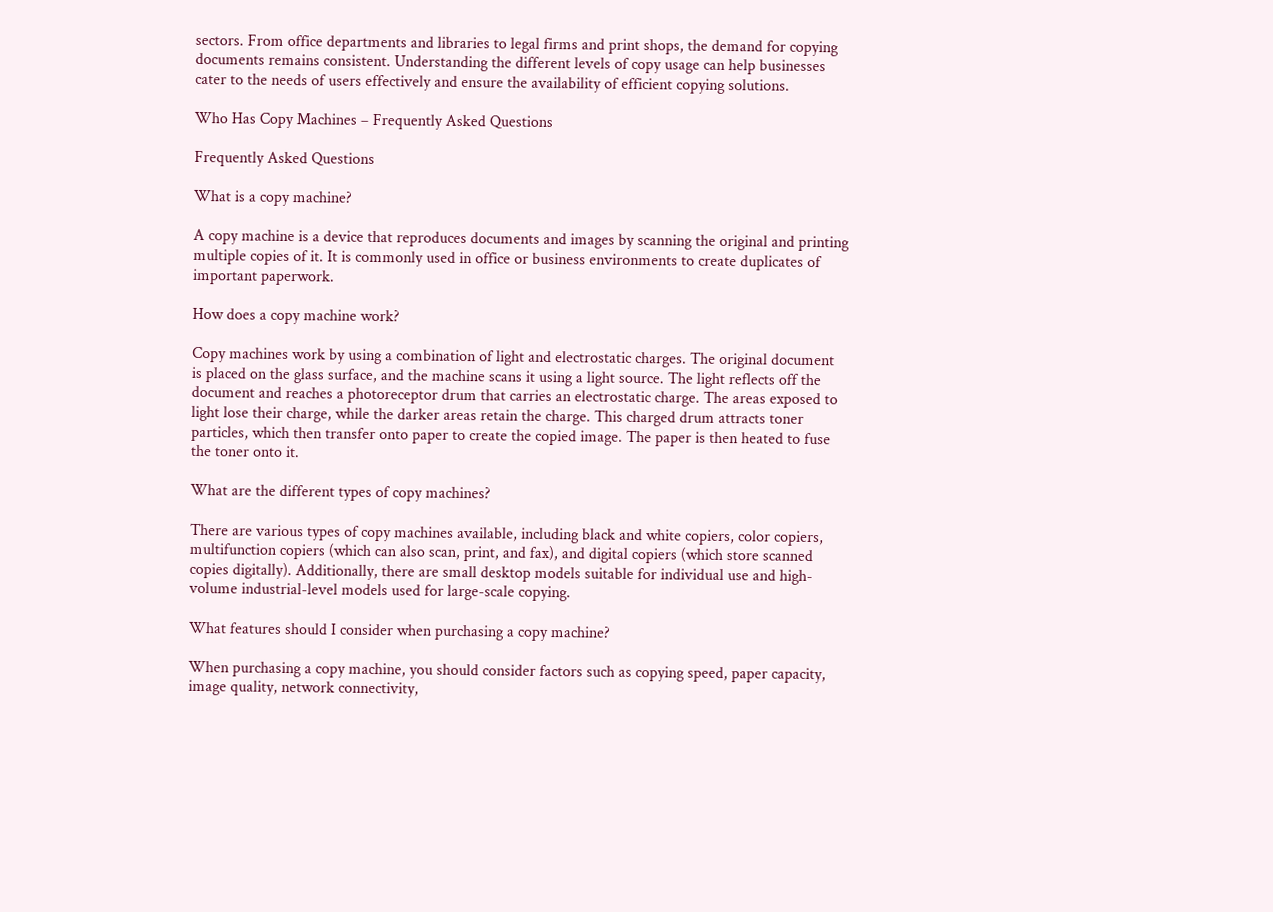sectors. From office departments and libraries to legal firms and print shops, the demand for copying documents remains consistent. Understanding the different levels of copy usage can help businesses cater to the needs of users effectively and ensure the availability of efficient copying solutions.

Who Has Copy Machines – Frequently Asked Questions

Frequently Asked Questions

What is a copy machine?

A copy machine is a device that reproduces documents and images by scanning the original and printing multiple copies of it. It is commonly used in office or business environments to create duplicates of important paperwork.

How does a copy machine work?

Copy machines work by using a combination of light and electrostatic charges. The original document is placed on the glass surface, and the machine scans it using a light source. The light reflects off the document and reaches a photoreceptor drum that carries an electrostatic charge. The areas exposed to light lose their charge, while the darker areas retain the charge. This charged drum attracts toner particles, which then transfer onto paper to create the copied image. The paper is then heated to fuse the toner onto it.

What are the different types of copy machines?

There are various types of copy machines available, including black and white copiers, color copiers, multifunction copiers (which can also scan, print, and fax), and digital copiers (which store scanned copies digitally). Additionally, there are small desktop models suitable for individual use and high-volume industrial-level models used for large-scale copying.

What features should I consider when purchasing a copy machine?

When purchasing a copy machine, you should consider factors such as copying speed, paper capacity, image quality, network connectivity,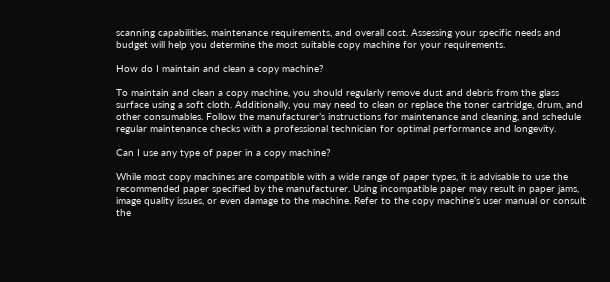scanning capabilities, maintenance requirements, and overall cost. Assessing your specific needs and budget will help you determine the most suitable copy machine for your requirements.

How do I maintain and clean a copy machine?

To maintain and clean a copy machine, you should regularly remove dust and debris from the glass surface using a soft cloth. Additionally, you may need to clean or replace the toner cartridge, drum, and other consumables. Follow the manufacturer’s instructions for maintenance and cleaning, and schedule regular maintenance checks with a professional technician for optimal performance and longevity.

Can I use any type of paper in a copy machine?

While most copy machines are compatible with a wide range of paper types, it is advisable to use the recommended paper specified by the manufacturer. Using incompatible paper may result in paper jams, image quality issues, or even damage to the machine. Refer to the copy machine’s user manual or consult the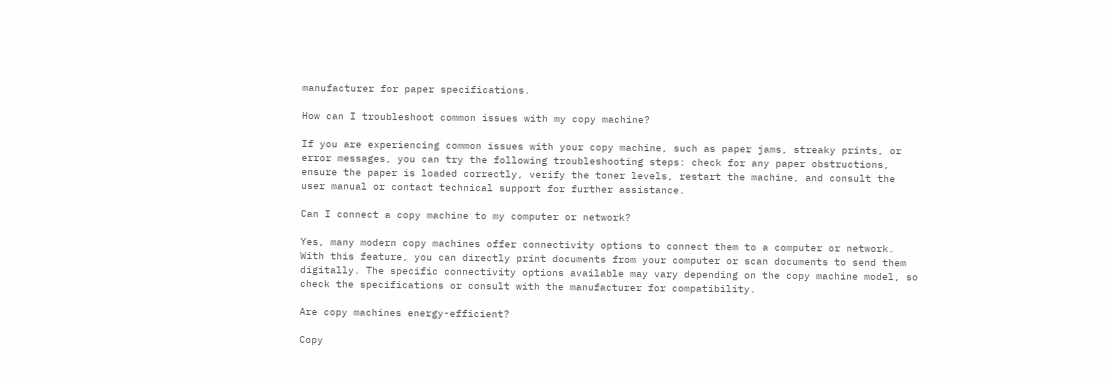manufacturer for paper specifications.

How can I troubleshoot common issues with my copy machine?

If you are experiencing common issues with your copy machine, such as paper jams, streaky prints, or error messages, you can try the following troubleshooting steps: check for any paper obstructions, ensure the paper is loaded correctly, verify the toner levels, restart the machine, and consult the user manual or contact technical support for further assistance.

Can I connect a copy machine to my computer or network?

Yes, many modern copy machines offer connectivity options to connect them to a computer or network. With this feature, you can directly print documents from your computer or scan documents to send them digitally. The specific connectivity options available may vary depending on the copy machine model, so check the specifications or consult with the manufacturer for compatibility.

Are copy machines energy-efficient?

Copy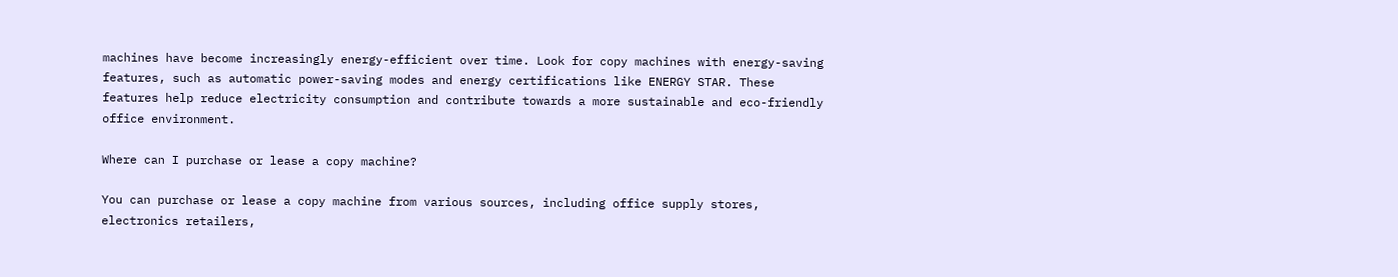machines have become increasingly energy-efficient over time. Look for copy machines with energy-saving features, such as automatic power-saving modes and energy certifications like ENERGY STAR. These features help reduce electricity consumption and contribute towards a more sustainable and eco-friendly office environment.

Where can I purchase or lease a copy machine?

You can purchase or lease a copy machine from various sources, including office supply stores, electronics retailers,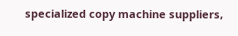specialized copy machine suppliers,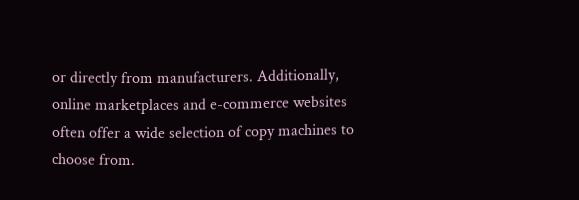or directly from manufacturers. Additionally, online marketplaces and e-commerce websites often offer a wide selection of copy machines to choose from.